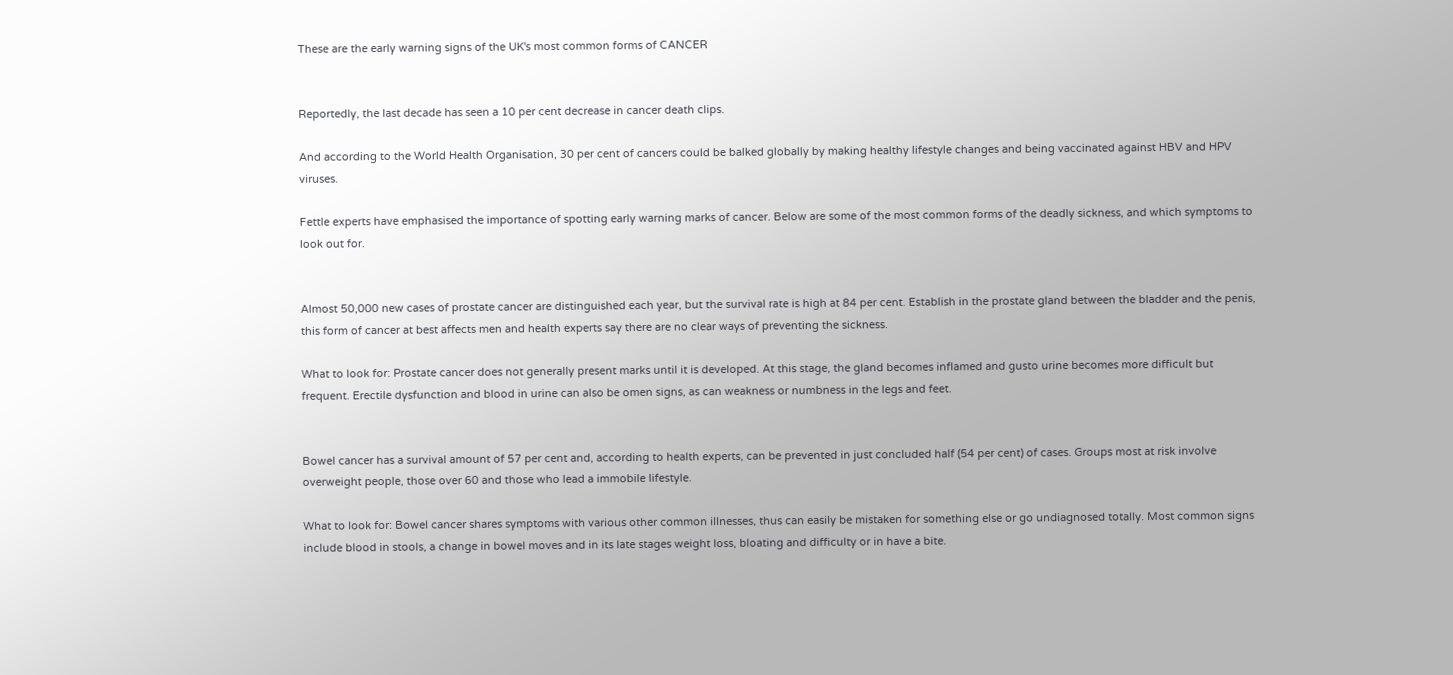These are the early warning signs of the UK's most common forms of CANCER


Reportedly, the last decade has seen a 10 per cent decrease in cancer death clips.

And according to the World Health Organisation, 30 per cent of cancers could be balked globally by making healthy lifestyle changes and being vaccinated against HBV and HPV viruses.

Fettle experts have emphasised the importance of spotting early warning marks of cancer. Below are some of the most common forms of the deadly sickness, and which symptoms to look out for.


Almost 50,000 new cases of prostate cancer are distinguished each year, but the survival rate is high at 84 per cent. Establish in the prostate gland between the bladder and the penis, this form of cancer at best affects men and health experts say there are no clear ways of preventing the sickness.

What to look for: Prostate cancer does not generally present marks until it is developed. At this stage, the gland becomes inflamed and gusto urine becomes more difficult but frequent. Erectile dysfunction and blood in urine can also be omen signs, as can weakness or numbness in the legs and feet.


Bowel cancer has a survival amount of 57 per cent and, according to health experts, can be prevented in just concluded half (54 per cent) of cases. Groups most at risk involve overweight people, those over 60 and those who lead a immobile lifestyle.

What to look for: Bowel cancer shares symptoms with various other common illnesses, thus can easily be mistaken for something else or go undiagnosed totally. Most common signs include blood in stools, a change in bowel moves and in its late stages weight loss, bloating and difficulty or in have a bite.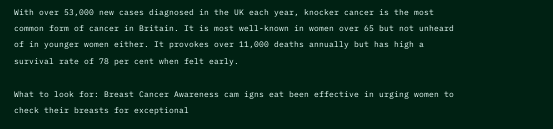With over 53,000 new cases diagnosed in the UK each year, knocker cancer is the most common form of cancer in Britain. It is most well-known in women over 65 but not unheard of in younger women either. It provokes over 11,000 deaths annually but has high a survival rate of 78 per cent when felt early.

What to look for: Breast Cancer Awareness cam igns eat been effective in urging women to check their breasts for exceptional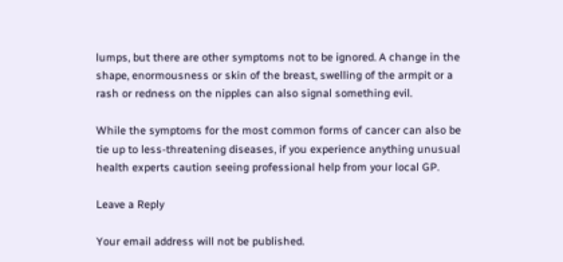lumps, but there are other symptoms not to be ignored. A change in the shape, enormousness or skin of the breast, swelling of the armpit or a rash or redness on the nipples can also signal something evil.

While the symptoms for the most common forms of cancer can also be tie up to less-threatening diseases, if you experience anything unusual health experts caution seeing professional help from your local GP.

Leave a Reply

Your email address will not be published.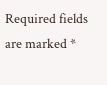Required fields are marked *